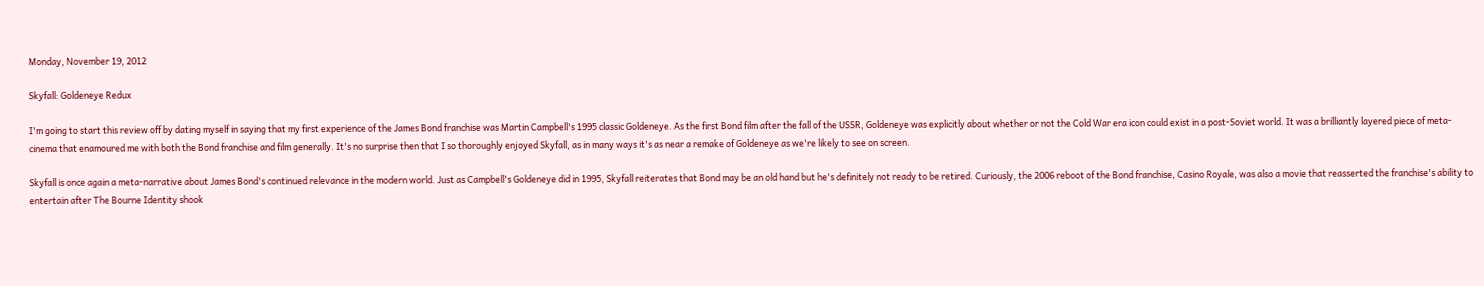Monday, November 19, 2012

Skyfall: Goldeneye Redux

I'm going to start this review off by dating myself in saying that my first experience of the James Bond franchise was Martin Campbell's 1995 classic Goldeneye. As the first Bond film after the fall of the USSR, Goldeneye was explicitly about whether or not the Cold War era icon could exist in a post-Soviet world. It was a brilliantly layered piece of meta-cinema that enamoured me with both the Bond franchise and film generally. It's no surprise then that I so thoroughly enjoyed Skyfall, as in many ways it's as near a remake of Goldeneye as we're likely to see on screen.

Skyfall is once again a meta-narrative about James Bond's continued relevance in the modern world. Just as Campbell's Goldeneye did in 1995, Skyfall reiterates that Bond may be an old hand but he's definitely not ready to be retired. Curiously, the 2006 reboot of the Bond franchise, Casino Royale, was also a movie that reasserted the franchise's ability to entertain after The Bourne Identity shook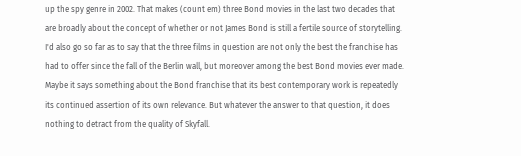up the spy genre in 2002. That makes (count em) three Bond movies in the last two decades that are broadly about the concept of whether or not James Bond is still a fertile source of storytelling. I'd also go so far as to say that the three films in question are not only the best the franchise has had to offer since the fall of the Berlin wall, but moreover among the best Bond movies ever made. Maybe it says something about the Bond franchise that its best contemporary work is repeatedly its continued assertion of its own relevance. But whatever the answer to that question, it does nothing to detract from the quality of Skyfall.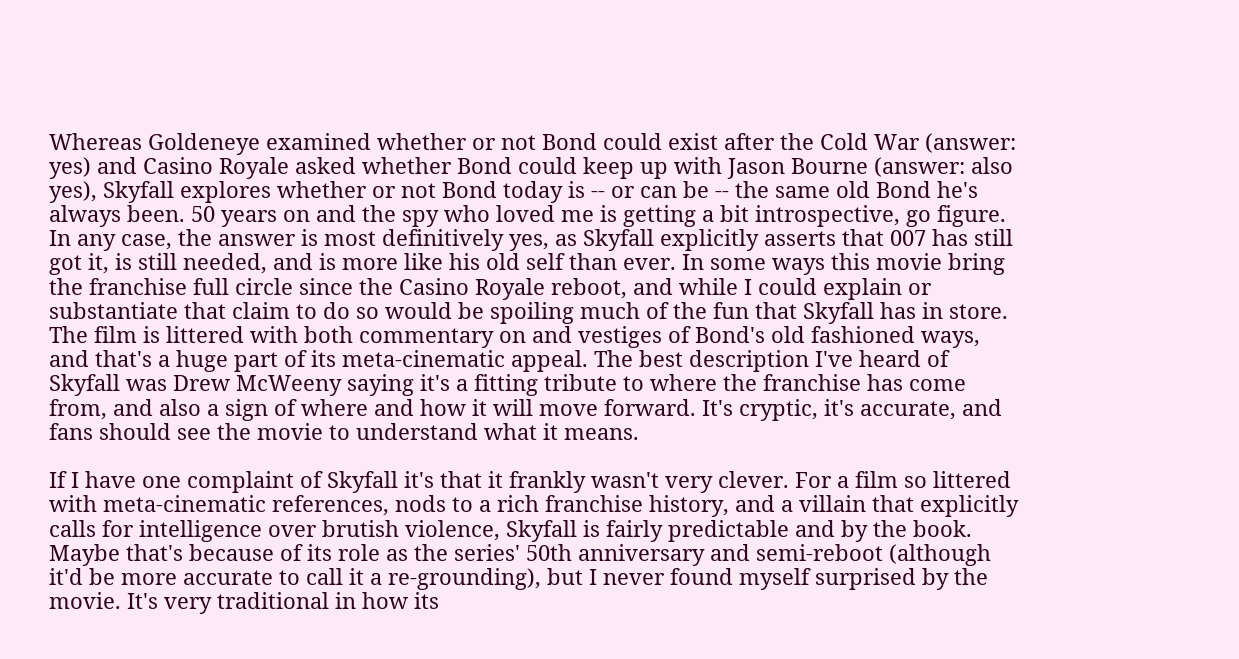Whereas Goldeneye examined whether or not Bond could exist after the Cold War (answer: yes) and Casino Royale asked whether Bond could keep up with Jason Bourne (answer: also yes), Skyfall explores whether or not Bond today is -- or can be -- the same old Bond he's always been. 50 years on and the spy who loved me is getting a bit introspective, go figure. In any case, the answer is most definitively yes, as Skyfall explicitly asserts that 007 has still got it, is still needed, and is more like his old self than ever. In some ways this movie bring the franchise full circle since the Casino Royale reboot, and while I could explain or substantiate that claim to do so would be spoiling much of the fun that Skyfall has in store. The film is littered with both commentary on and vestiges of Bond's old fashioned ways, and that's a huge part of its meta-cinematic appeal. The best description I've heard of Skyfall was Drew McWeeny saying it's a fitting tribute to where the franchise has come from, and also a sign of where and how it will move forward. It's cryptic, it's accurate, and fans should see the movie to understand what it means.

If I have one complaint of Skyfall it's that it frankly wasn't very clever. For a film so littered with meta-cinematic references, nods to a rich franchise history, and a villain that explicitly calls for intelligence over brutish violence, Skyfall is fairly predictable and by the book. Maybe that's because of its role as the series' 50th anniversary and semi-reboot (although it'd be more accurate to call it a re-grounding), but I never found myself surprised by the movie. It's very traditional in how its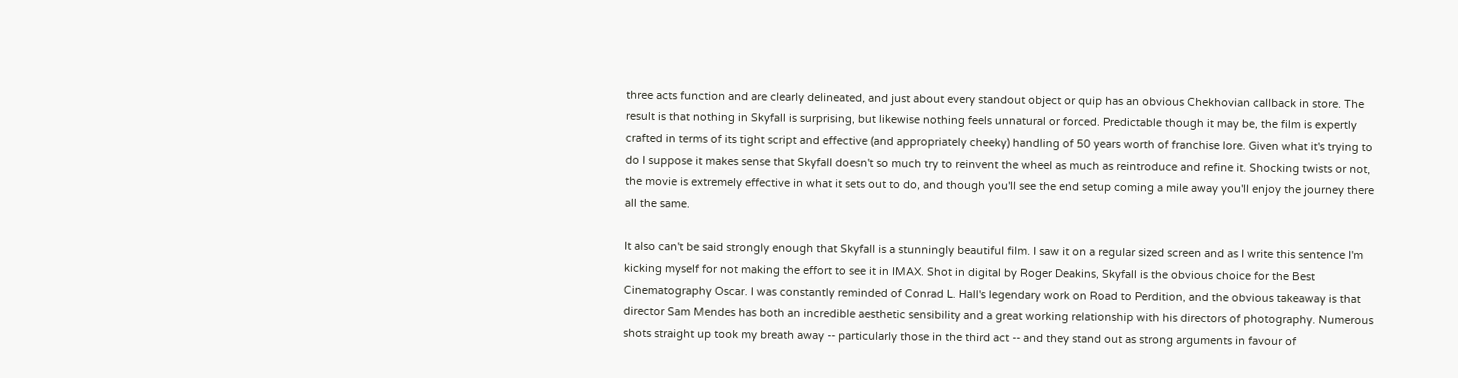three acts function and are clearly delineated, and just about every standout object or quip has an obvious Chekhovian callback in store. The result is that nothing in Skyfall is surprising, but likewise nothing feels unnatural or forced. Predictable though it may be, the film is expertly crafted in terms of its tight script and effective (and appropriately cheeky) handling of 50 years worth of franchise lore. Given what it's trying to do I suppose it makes sense that Skyfall doesn't so much try to reinvent the wheel as much as reintroduce and refine it. Shocking twists or not, the movie is extremely effective in what it sets out to do, and though you'll see the end setup coming a mile away you'll enjoy the journey there all the same.

It also can't be said strongly enough that Skyfall is a stunningly beautiful film. I saw it on a regular sized screen and as I write this sentence I'm kicking myself for not making the effort to see it in IMAX. Shot in digital by Roger Deakins, Skyfall is the obvious choice for the Best Cinematography Oscar. I was constantly reminded of Conrad L. Hall's legendary work on Road to Perdition, and the obvious takeaway is that director Sam Mendes has both an incredible aesthetic sensibility and a great working relationship with his directors of photography. Numerous shots straight up took my breath away -- particularly those in the third act -- and they stand out as strong arguments in favour of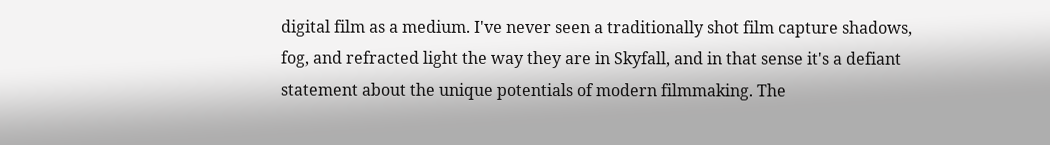digital film as a medium. I've never seen a traditionally shot film capture shadows, fog, and refracted light the way they are in Skyfall, and in that sense it's a defiant statement about the unique potentials of modern filmmaking. The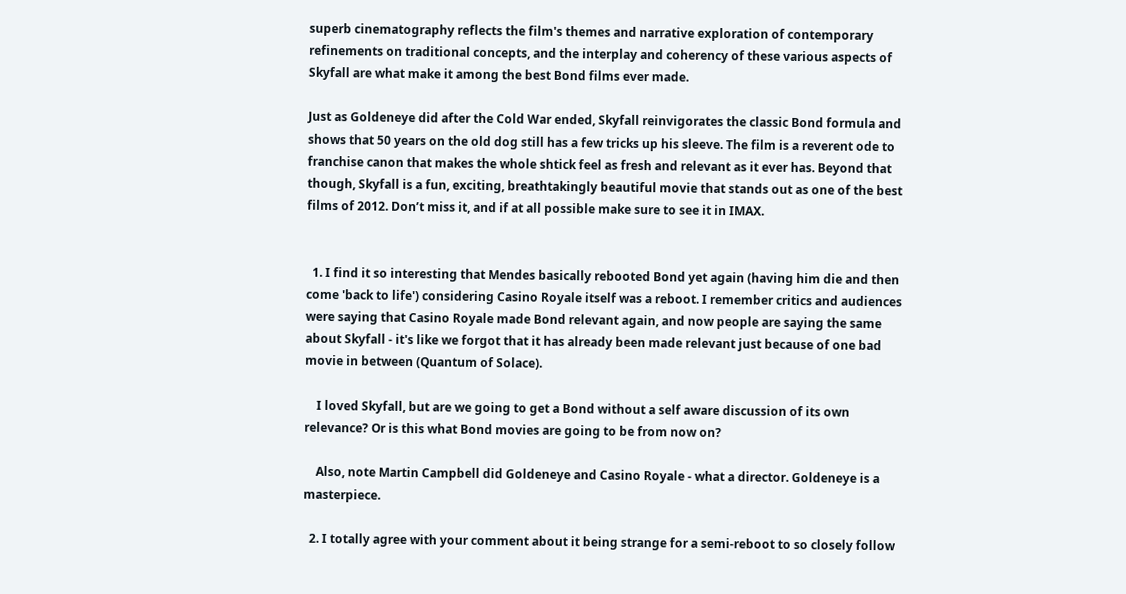superb cinematography reflects the film's themes and narrative exploration of contemporary refinements on traditional concepts, and the interplay and coherency of these various aspects of Skyfall are what make it among the best Bond films ever made.

Just as Goldeneye did after the Cold War ended, Skyfall reinvigorates the classic Bond formula and shows that 50 years on the old dog still has a few tricks up his sleeve. The film is a reverent ode to franchise canon that makes the whole shtick feel as fresh and relevant as it ever has. Beyond that though, Skyfall is a fun, exciting, breathtakingly beautiful movie that stands out as one of the best films of 2012. Don’t miss it, and if at all possible make sure to see it in IMAX.


  1. I find it so interesting that Mendes basically rebooted Bond yet again (having him die and then come 'back to life') considering Casino Royale itself was a reboot. I remember critics and audiences were saying that Casino Royale made Bond relevant again, and now people are saying the same about Skyfall - it's like we forgot that it has already been made relevant just because of one bad movie in between (Quantum of Solace).

    I loved Skyfall, but are we going to get a Bond without a self aware discussion of its own relevance? Or is this what Bond movies are going to be from now on?

    Also, note Martin Campbell did Goldeneye and Casino Royale - what a director. Goldeneye is a masterpiece.

  2. I totally agree with your comment about it being strange for a semi-reboot to so closely follow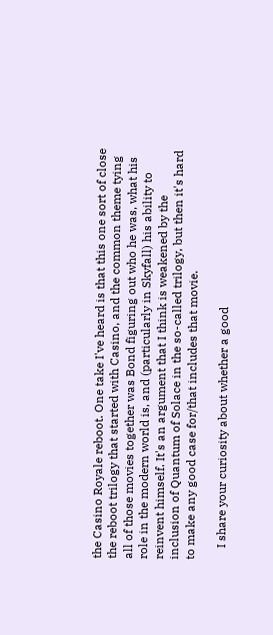the Casino Royale reboot. One take I've heard is that this one sort of close the reboot trilogy that started with Casino, and the common theme tying all of those movies together was Bond figuring out who he was, what his role in the modern world is, and (particularly in Skyfall) his ability to reinvent himself. It's an argument that I think is weakened by the inclusion of Quantum of Solace in the so-called trilogy, but then it's hard to make any good case for/that includes that movie.

    I share your curiosity about whether a good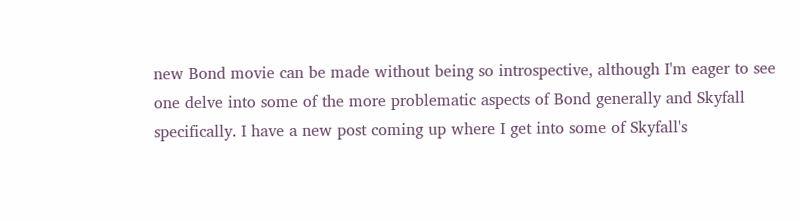new Bond movie can be made without being so introspective, although I'm eager to see one delve into some of the more problematic aspects of Bond generally and Skyfall specifically. I have a new post coming up where I get into some of Skyfall's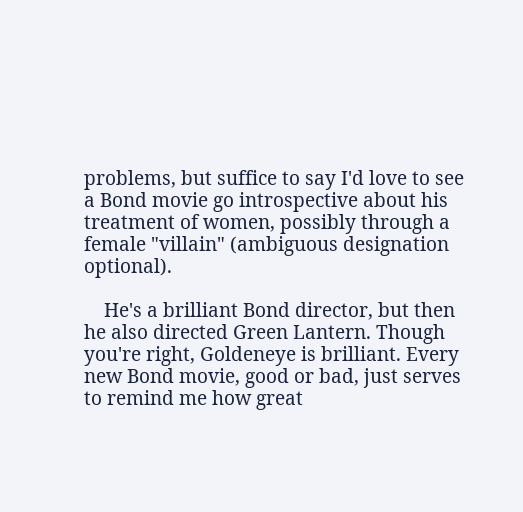problems, but suffice to say I'd love to see a Bond movie go introspective about his treatment of women, possibly through a female "villain" (ambiguous designation optional).

    He's a brilliant Bond director, but then he also directed Green Lantern. Though you're right, Goldeneye is brilliant. Every new Bond movie, good or bad, just serves to remind me how great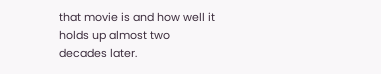that movie is and how well it holds up almost two decades later.